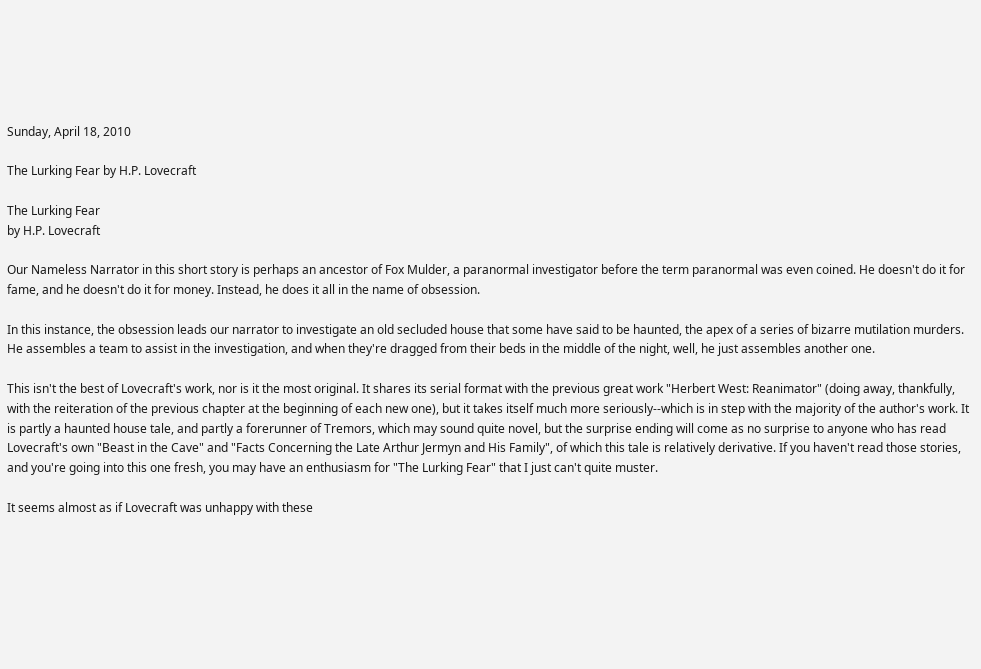Sunday, April 18, 2010

The Lurking Fear by H.P. Lovecraft

The Lurking Fear
by H.P. Lovecraft

Our Nameless Narrator in this short story is perhaps an ancestor of Fox Mulder, a paranormal investigator before the term paranormal was even coined. He doesn't do it for fame, and he doesn't do it for money. Instead, he does it all in the name of obsession.

In this instance, the obsession leads our narrator to investigate an old secluded house that some have said to be haunted, the apex of a series of bizarre mutilation murders. He assembles a team to assist in the investigation, and when they're dragged from their beds in the middle of the night, well, he just assembles another one.

This isn't the best of Lovecraft's work, nor is it the most original. It shares its serial format with the previous great work "Herbert West: Reanimator" (doing away, thankfully, with the reiteration of the previous chapter at the beginning of each new one), but it takes itself much more seriously--which is in step with the majority of the author's work. It is partly a haunted house tale, and partly a forerunner of Tremors, which may sound quite novel, but the surprise ending will come as no surprise to anyone who has read Lovecraft's own "Beast in the Cave" and "Facts Concerning the Late Arthur Jermyn and His Family", of which this tale is relatively derivative. If you haven't read those stories, and you're going into this one fresh, you may have an enthusiasm for "The Lurking Fear" that I just can't quite muster.

It seems almost as if Lovecraft was unhappy with these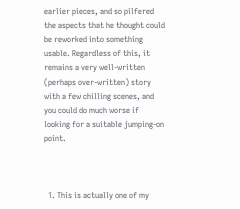earlier pieces, and so pilfered the aspects that he thought could be reworked into something usable. Regardless of this, it remains a very well-written (perhaps over-written) story with a few chilling scenes, and you could do much worse if looking for a suitable jumping-on point.



  1. This is actually one of my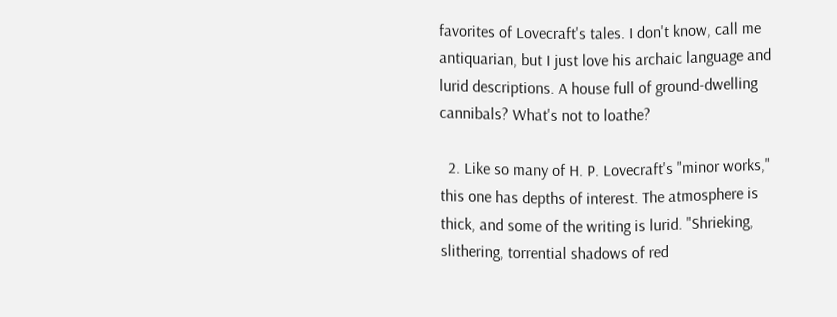favorites of Lovecraft's tales. I don't know, call me antiquarian, but I just love his archaic language and lurid descriptions. A house full of ground-dwelling cannibals? What's not to loathe?

  2. Like so many of H. P. Lovecraft's "minor works," this one has depths of interest. The atmosphere is thick, and some of the writing is lurid. "Shrieking, slithering, torrential shadows of red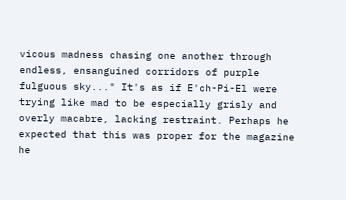vicous madness chasing one another through endless, ensanguined corridors of purple fulguous sky..." It's as if E'ch-Pi-El were trying like mad to be especially grisly and overly macabre, lacking restraint. Perhaps he expected that this was proper for the magazine he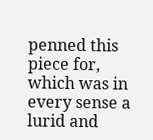penned this piece for, which was in every sense a lurid and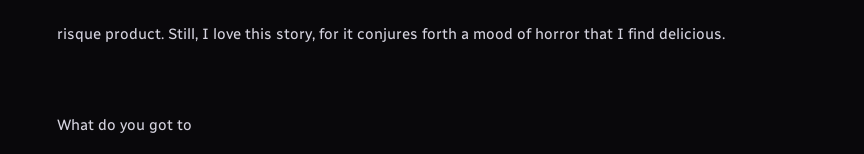risque product. Still, I love this story, for it conjures forth a mood of horror that I find delicious.


What do you got to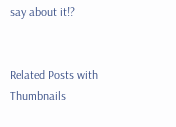say about it!?


Related Posts with Thumbnails